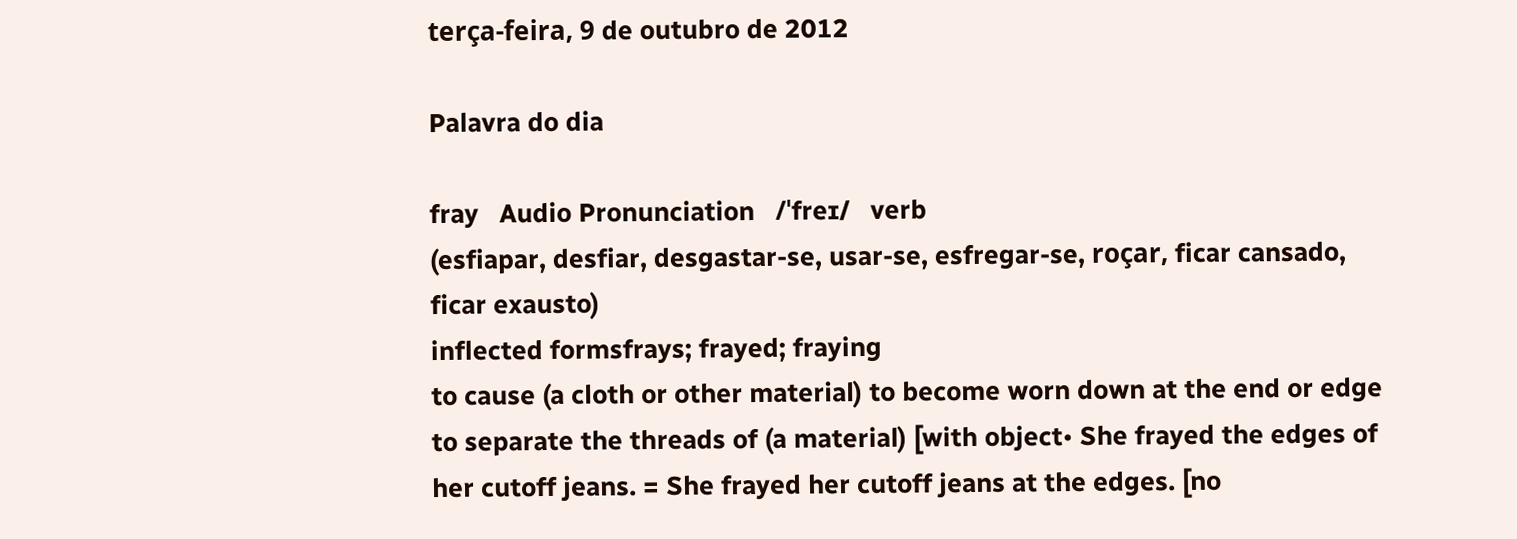terça-feira, 9 de outubro de 2012

Palavra do dia

fray   Audio Pronunciation   /ˈfreɪ/   verb
(esfiapar, desfiar, desgastar-se, usar-se, esfregar-se, roçar, ficar cansado, ficar exausto)
inflected formsfrays; frayed; fraying
to cause (a cloth or other material) to become worn down at the end or edge to separate the threads of (a material) [with object• She frayed the edges of her cutoff jeans. = She frayed her cutoff jeans at the edges. [no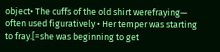object• The cuffs of the old shirt werefraying— often used figuratively • Her temper was starting to fray.[=she was beginning to get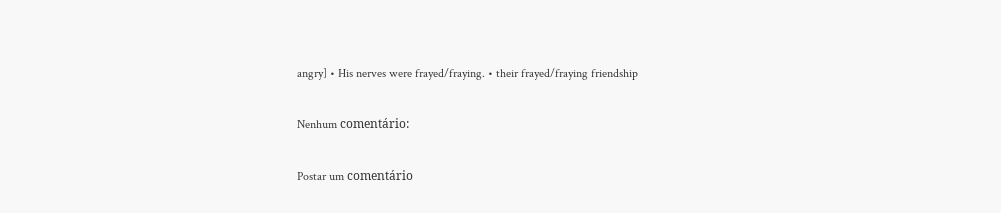angry] • His nerves were frayed/fraying. • their frayed/fraying friendship

Nenhum comentário:

Postar um comentário